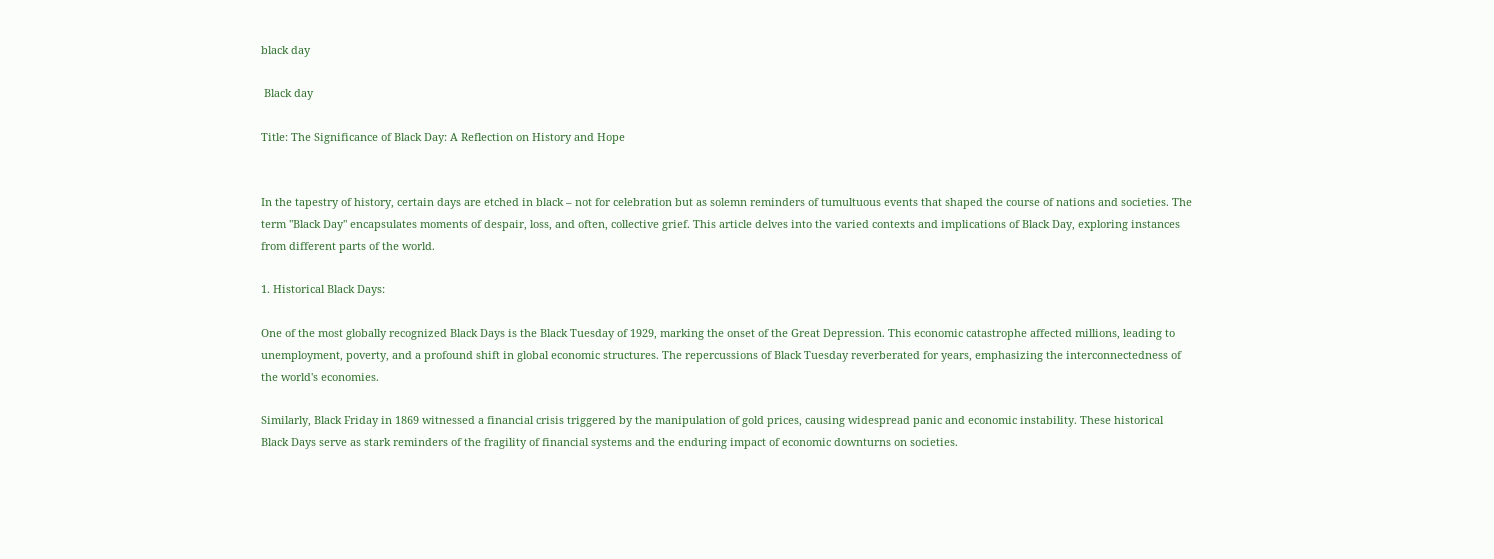black day

 Black day

Title: The Significance of Black Day: A Reflection on History and Hope


In the tapestry of history, certain days are etched in black – not for celebration but as solemn reminders of tumultuous events that shaped the course of nations and societies. The term "Black Day" encapsulates moments of despair, loss, and often, collective grief. This article delves into the varied contexts and implications of Black Day, exploring instances from different parts of the world.

1. Historical Black Days:

One of the most globally recognized Black Days is the Black Tuesday of 1929, marking the onset of the Great Depression. This economic catastrophe affected millions, leading to unemployment, poverty, and a profound shift in global economic structures. The repercussions of Black Tuesday reverberated for years, emphasizing the interconnectedness of the world's economies.

Similarly, Black Friday in 1869 witnessed a financial crisis triggered by the manipulation of gold prices, causing widespread panic and economic instability. These historical Black Days serve as stark reminders of the fragility of financial systems and the enduring impact of economic downturns on societies.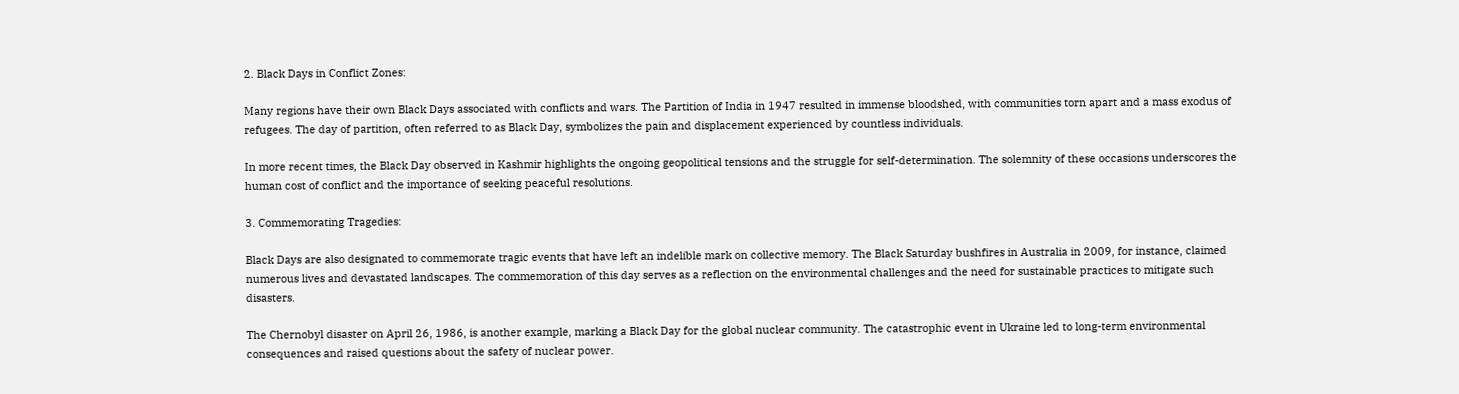2. Black Days in Conflict Zones:

Many regions have their own Black Days associated with conflicts and wars. The Partition of India in 1947 resulted in immense bloodshed, with communities torn apart and a mass exodus of refugees. The day of partition, often referred to as Black Day, symbolizes the pain and displacement experienced by countless individuals.

In more recent times, the Black Day observed in Kashmir highlights the ongoing geopolitical tensions and the struggle for self-determination. The solemnity of these occasions underscores the human cost of conflict and the importance of seeking peaceful resolutions.

3. Commemorating Tragedies:

Black Days are also designated to commemorate tragic events that have left an indelible mark on collective memory. The Black Saturday bushfires in Australia in 2009, for instance, claimed numerous lives and devastated landscapes. The commemoration of this day serves as a reflection on the environmental challenges and the need for sustainable practices to mitigate such disasters.

The Chernobyl disaster on April 26, 1986, is another example, marking a Black Day for the global nuclear community. The catastrophic event in Ukraine led to long-term environmental consequences and raised questions about the safety of nuclear power.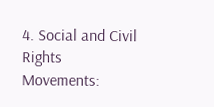4. Social and Civil Rights Movements: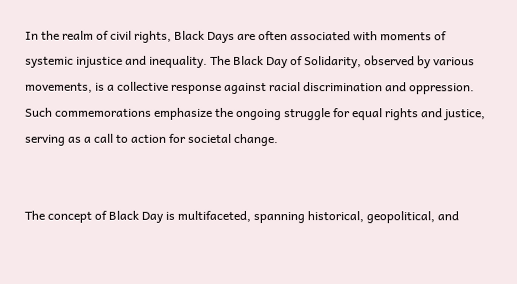In the realm of civil rights, Black Days are often associated with moments of systemic injustice and inequality. The Black Day of Solidarity, observed by various movements, is a collective response against racial discrimination and oppression. Such commemorations emphasize the ongoing struggle for equal rights and justice, serving as a call to action for societal change.


The concept of Black Day is multifaceted, spanning historical, geopolitical, and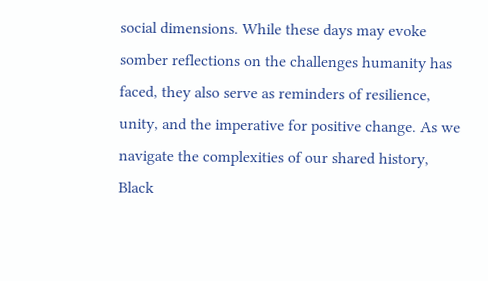social dimensions. While these days may evoke somber reflections on the challenges humanity has faced, they also serve as reminders of resilience, unity, and the imperative for positive change. As we navigate the complexities of our shared history, Black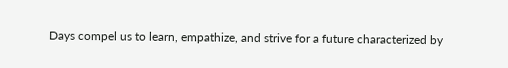Days compel us to learn, empathize, and strive for a future characterized by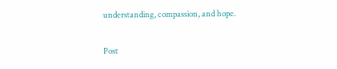understanding, compassion, and hope.

Post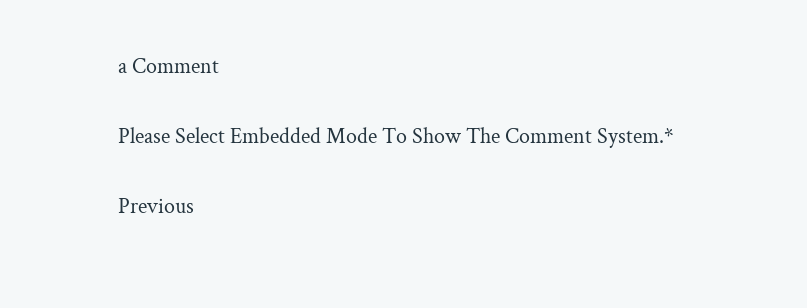a Comment

Please Select Embedded Mode To Show The Comment System.*

Previous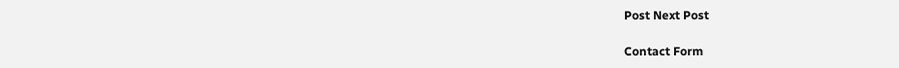Post Next Post

Contact Form